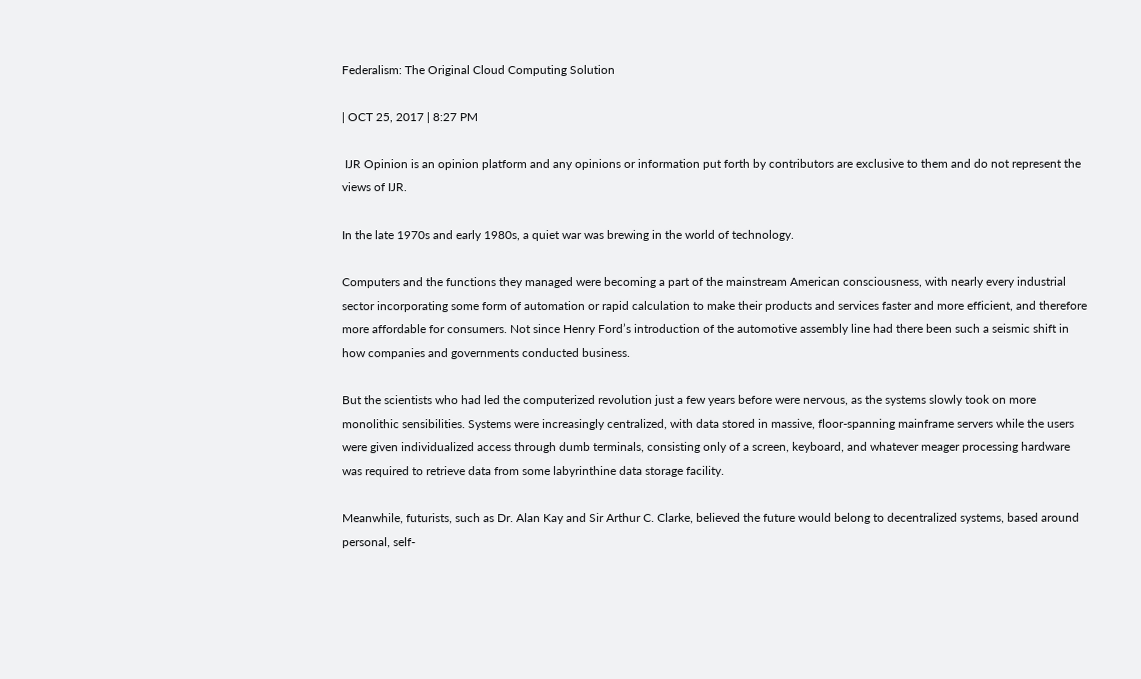Federalism: The Original Cloud Computing Solution

| OCT 25, 2017 | 8:27 PM

 IJR Opinion is an opinion platform and any opinions or information put forth by contributors are exclusive to them and do not represent the views of IJR.

In the late 1970s and early 1980s, a quiet war was brewing in the world of technology.

Computers and the functions they managed were becoming a part of the mainstream American consciousness, with nearly every industrial sector incorporating some form of automation or rapid calculation to make their products and services faster and more efficient, and therefore more affordable for consumers. Not since Henry Ford’s introduction of the automotive assembly line had there been such a seismic shift in how companies and governments conducted business.

But the scientists who had led the computerized revolution just a few years before were nervous, as the systems slowly took on more monolithic sensibilities. Systems were increasingly centralized, with data stored in massive, floor-spanning mainframe servers while the users were given individualized access through dumb terminals, consisting only of a screen, keyboard, and whatever meager processing hardware was required to retrieve data from some labyrinthine data storage facility.

Meanwhile, futurists, such as Dr. Alan Kay and Sir Arthur C. Clarke, believed the future would belong to decentralized systems, based around personal, self-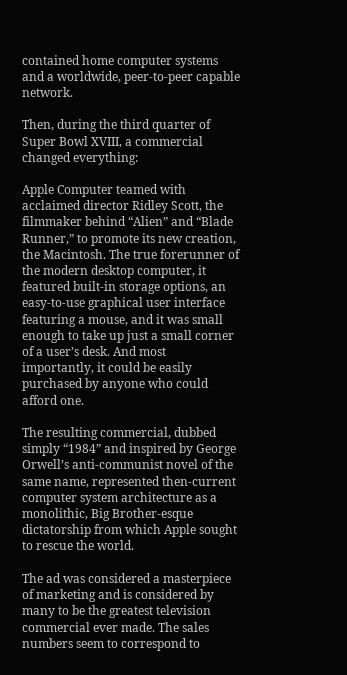contained home computer systems and a worldwide, peer-to-peer capable network.

Then, during the third quarter of Super Bowl XVIII, a commercial changed everything:

Apple Computer teamed with acclaimed director Ridley Scott, the filmmaker behind “Alien” and “Blade Runner,” to promote its new creation, the Macintosh. The true forerunner of the modern desktop computer, it featured built-in storage options, an easy-to-use graphical user interface featuring a mouse, and it was small enough to take up just a small corner of a user’s desk. And most importantly, it could be easily purchased by anyone who could afford one.

The resulting commercial, dubbed simply “1984” and inspired by George Orwell’s anti-communist novel of the same name, represented then-current computer system architecture as a monolithic, Big Brother-esque dictatorship from which Apple sought to rescue the world.

The ad was considered a masterpiece of marketing and is considered by many to be the greatest television commercial ever made. The sales numbers seem to correspond to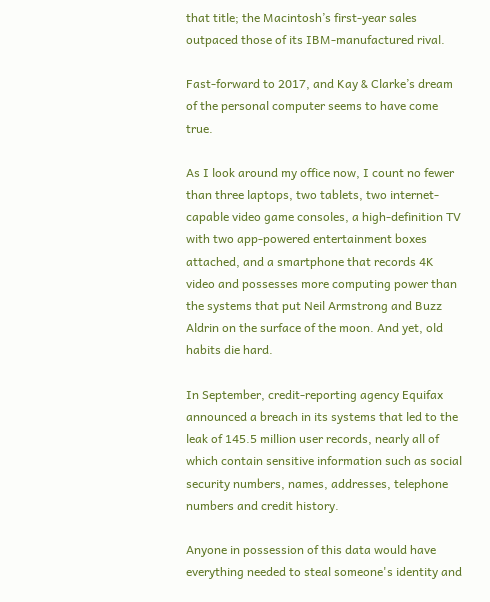that title; the Macintosh’s first-year sales outpaced those of its IBM-manufactured rival.

Fast-forward to 2017, and Kay & Clarke’s dream of the personal computer seems to have come true.

As I look around my office now, I count no fewer than three laptops, two tablets, two internet-capable video game consoles, a high-definition TV with two app-powered entertainment boxes attached, and a smartphone that records 4K video and possesses more computing power than the systems that put Neil Armstrong and Buzz Aldrin on the surface of the moon. And yet, old habits die hard.

In September, credit-reporting agency Equifax announced a breach in its systems that led to the leak of 145.5 million user records, nearly all of which contain sensitive information such as social security numbers, names, addresses, telephone numbers and credit history.

Anyone in possession of this data would have everything needed to steal someone's identity and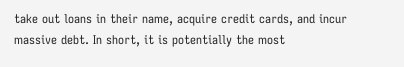take out loans in their name, acquire credit cards, and incur massive debt. In short, it is potentially the most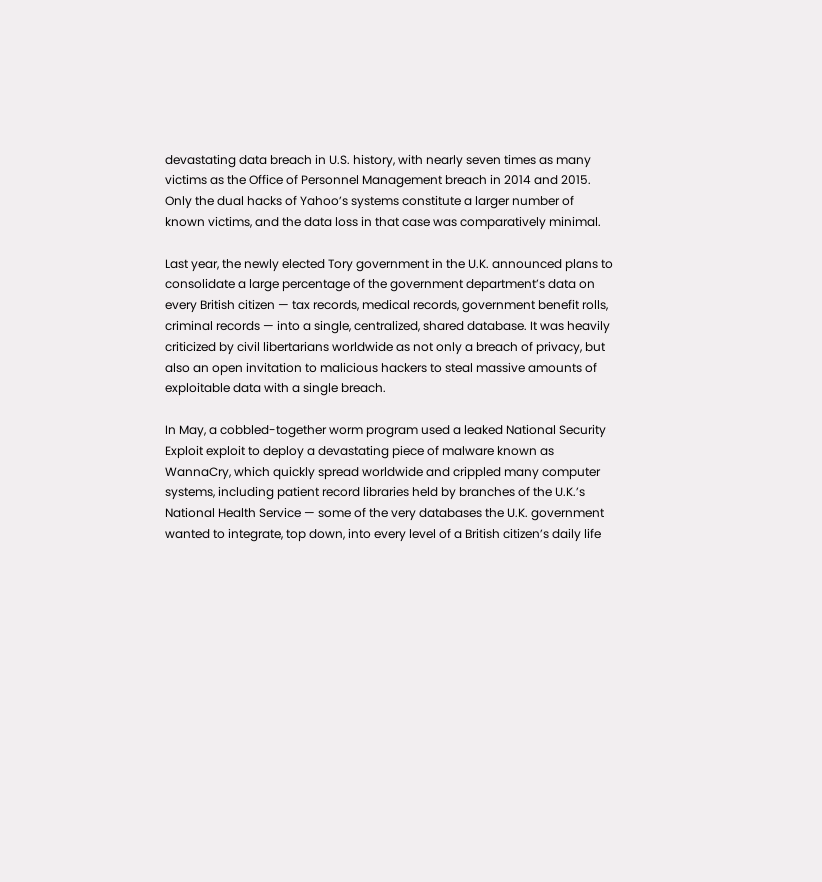devastating data breach in U.S. history, with nearly seven times as many victims as the Office of Personnel Management breach in 2014 and 2015. Only the dual hacks of Yahoo’s systems constitute a larger number of known victims, and the data loss in that case was comparatively minimal.

Last year, the newly elected Tory government in the U.K. announced plans to consolidate a large percentage of the government department’s data on every British citizen — tax records, medical records, government benefit rolls, criminal records — into a single, centralized, shared database. It was heavily criticized by civil libertarians worldwide as not only a breach of privacy, but also an open invitation to malicious hackers to steal massive amounts of exploitable data with a single breach.

In May, a cobbled-together worm program used a leaked National Security Exploit exploit to deploy a devastating piece of malware known as WannaCry, which quickly spread worldwide and crippled many computer systems, including patient record libraries held by branches of the U.K.’s National Health Service — some of the very databases the U.K. government wanted to integrate, top down, into every level of a British citizen’s daily life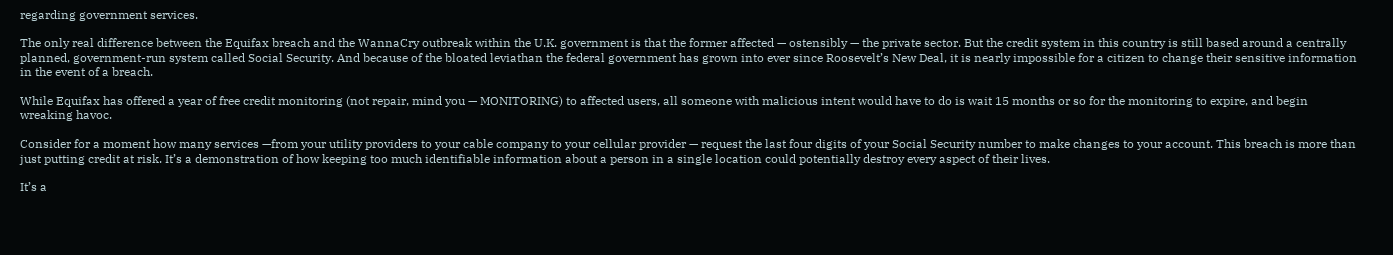regarding government services.

The only real difference between the Equifax breach and the WannaCry outbreak within the U.K. government is that the former affected — ostensibly — the private sector. But the credit system in this country is still based around a centrally planned, government-run system called Social Security. And because of the bloated leviathan the federal government has grown into ever since Roosevelt’s New Deal, it is nearly impossible for a citizen to change their sensitive information in the event of a breach.

While Equifax has offered a year of free credit monitoring (not repair, mind you — MONITORING) to affected users, all someone with malicious intent would have to do is wait 15 months or so for the monitoring to expire, and begin wreaking havoc.

Consider for a moment how many services —from your utility providers to your cable company to your cellular provider — request the last four digits of your Social Security number to make changes to your account. This breach is more than just putting credit at risk. It’s a demonstration of how keeping too much identifiable information about a person in a single location could potentially destroy every aspect of their lives.

It’s a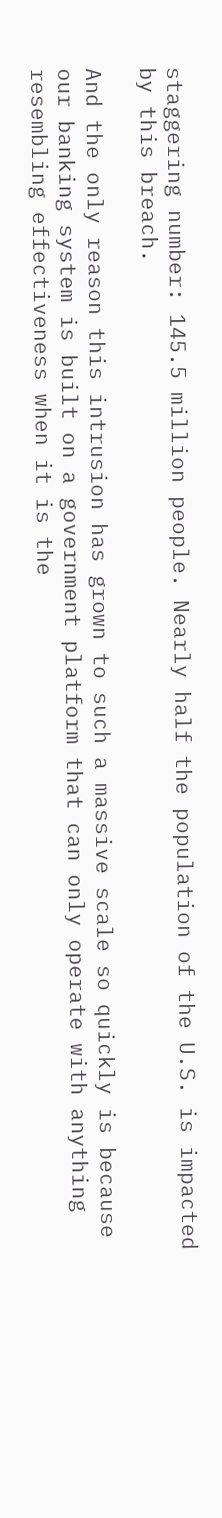staggering number: 145.5 million people. Nearly half the population of the U.S. is impacted by this breach.

And the only reason this intrusion has grown to such a massive scale so quickly is because our banking system is built on a government platform that can only operate with anything resembling effectiveness when it is the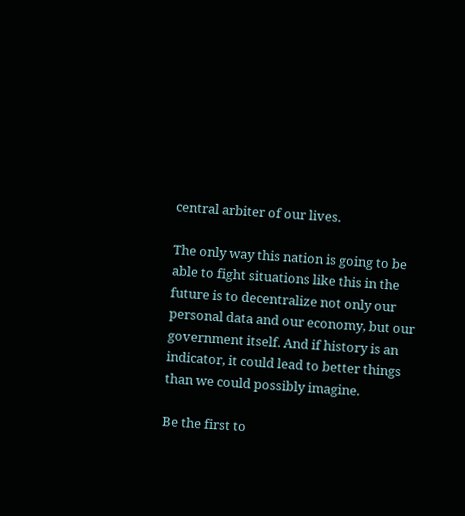central arbiter of our lives.

The only way this nation is going to be able to fight situations like this in the future is to decentralize not only our personal data and our economy, but our government itself. And if history is an indicator, it could lead to better things than we could possibly imagine.

Be the first to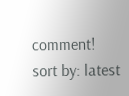comment!
sort by: latest